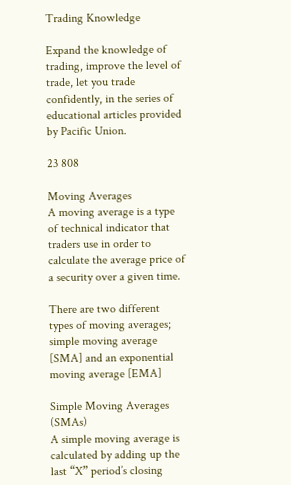Trading Knowledge

Expand the knowledge of trading, improve the level of trade, let you trade confidently, in the series of educational articles provided by Pacific Union.

23 808

Moving Averages
A moving average is a type of technical indicator that traders use in order to calculate the average price of a security over a given time.

There are two different types of moving averages; simple moving average [SMA] and an exponential moving average [EMA]

Simple Moving Averages (SMAs)
A simple moving average is calculated by adding up the last “X” period’s closing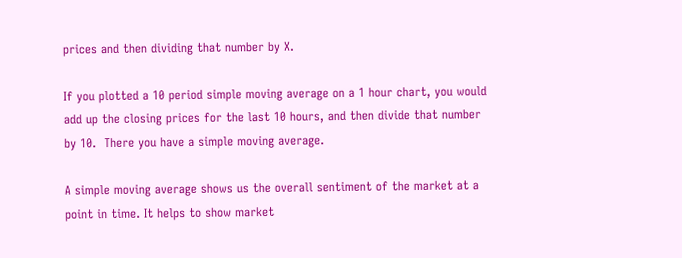prices and then dividing that number by X.

If you plotted a 10 period simple moving average on a 1 hour chart, you would add up the closing prices for the last 10 hours, and then divide that number by 10.  There you have a simple moving average.

A simple moving average shows us the overall sentiment of the market at a point in time. It helps to show market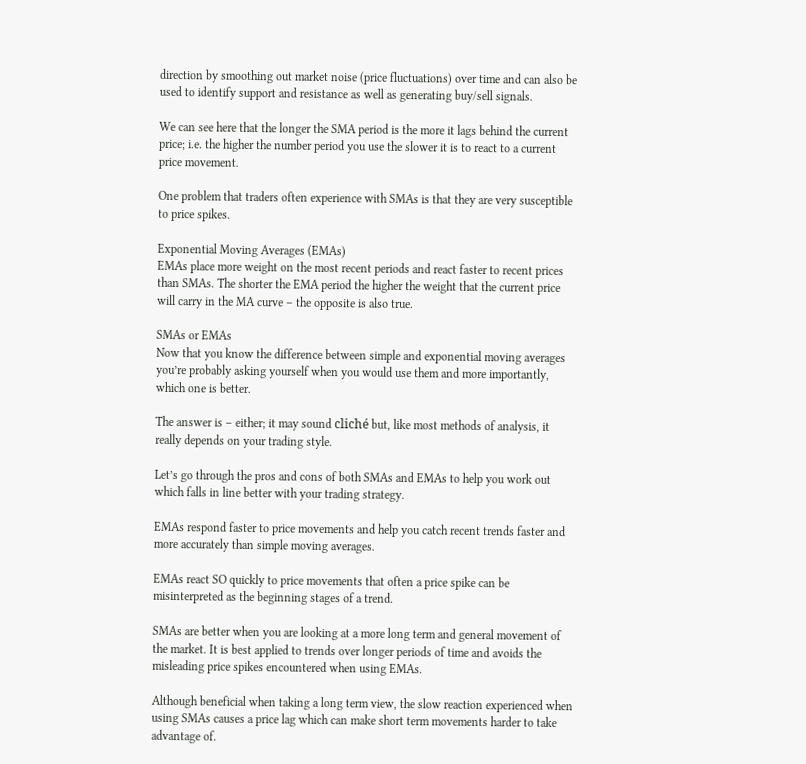direction by smoothing out market noise (price fluctuations) over time and can also be used to identify support and resistance as well as generating buy/sell signals.

We can see here that the longer the SMA period is the more it lags behind the current price; i.e. the higher the number period you use the slower it is to react to a current price movement.

One problem that traders often experience with SMAs is that they are very susceptible to price spikes.

Exponential Moving Averages (EMAs)
EMAs place more weight on the most recent periods and react faster to recent prices than SMAs. The shorter the EMA period the higher the weight that the current price will carry in the MA curve – the opposite is also true.

SMAs or EMAs
Now that you know the difference between simple and exponential moving averages you’re probably asking yourself when you would use them and more importantly, which one is better.

The answer is – either; it may sound cliché but, like most methods of analysis, it really depends on your trading style.

Let’s go through the pros and cons of both SMAs and EMAs to help you work out which falls in line better with your trading strategy.

EMAs respond faster to price movements and help you catch recent trends faster and more accurately than simple moving averages.

EMAs react SO quickly to price movements that often a price spike can be misinterpreted as the beginning stages of a trend.

SMAs are better when you are looking at a more long term and general movement of the market. It is best applied to trends over longer periods of time and avoids the misleading price spikes encountered when using EMAs.

Although beneficial when taking a long term view, the slow reaction experienced when using SMAs causes a price lag which can make short term movements harder to take advantage of.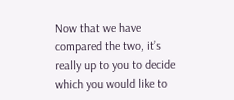Now that we have compared the two, it’s really up to you to decide which you would like to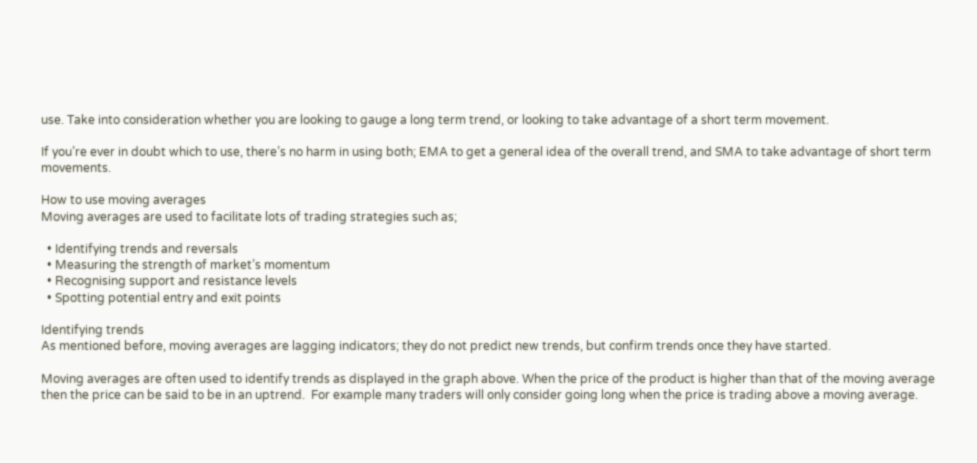use. Take into consideration whether you are looking to gauge a long term trend, or looking to take advantage of a short term movement.

If you’re ever in doubt which to use, there’s no harm in using both; EMA to get a general idea of the overall trend, and SMA to take advantage of short term movements.

How to use moving averages
Moving averages are used to facilitate lots of trading strategies such as;

  • Identifying trends and reversals
  • Measuring the strength of market’s momentum
  • Recognising support and resistance levels
  • Spotting potential entry and exit points

Identifying trends
As mentioned before, moving averages are lagging indicators; they do not predict new trends, but confirm trends once they have started.

Moving averages are often used to identify trends as displayed in the graph above. When the price of the product is higher than that of the moving average then the price can be said to be in an uptrend.  For example many traders will only consider going long when the price is trading above a moving average.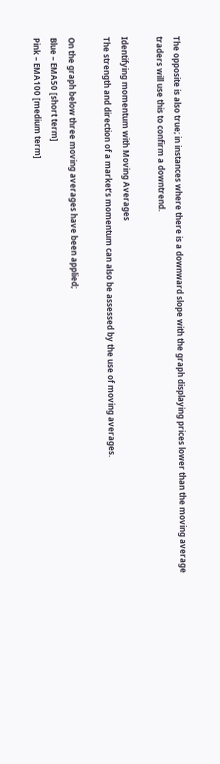The opposite is also true; in instances where there is a downward slope with the graph displaying prices lower than the moving average traders will use this to confirm a downtrend.

Identifying momentum with Moving Averages
The strength and direction of a market’s momentum can also be assessed by the use of moving averages.

On the graph below three moving averages have been applied;
Blue – EMA50 [short term]
Pink – EMA100 [medium term]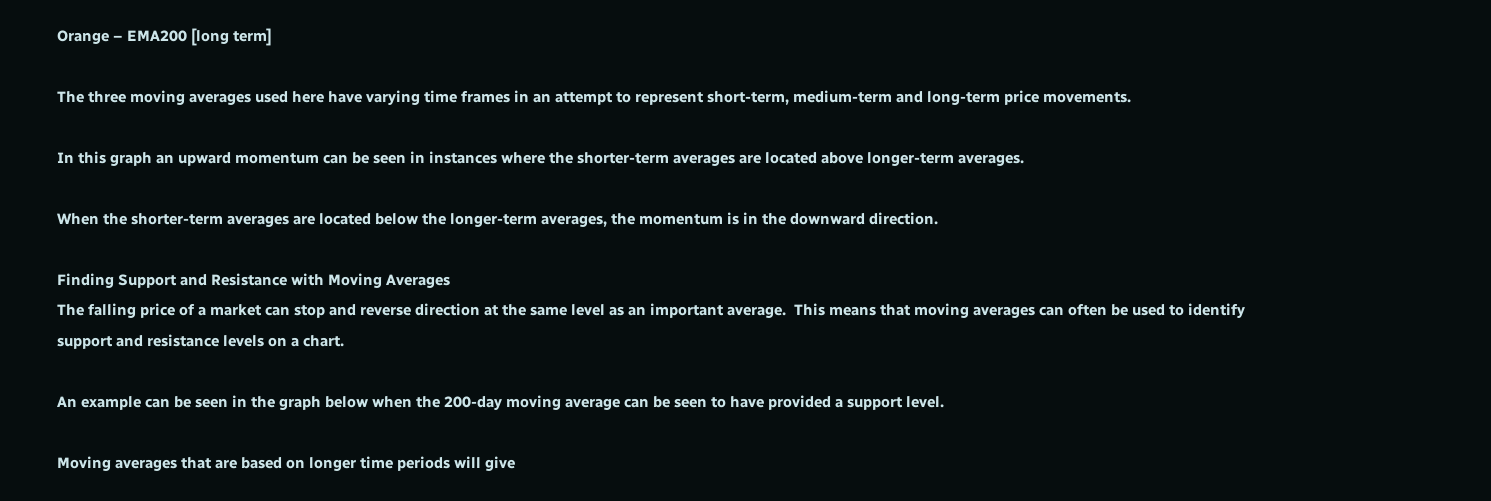Orange – EMA200 [long term]

The three moving averages used here have varying time frames in an attempt to represent short-term, medium-term and long-term price movements.

In this graph an upward momentum can be seen in instances where the shorter-term averages are located above longer-term averages.

When the shorter-term averages are located below the longer-term averages, the momentum is in the downward direction.

Finding Support and Resistance with Moving Averages
The falling price of a market can stop and reverse direction at the same level as an important average.  This means that moving averages can often be used to identify support and resistance levels on a chart.

An example can be seen in the graph below when the 200-day moving average can be seen to have provided a support level.

Moving averages that are based on longer time periods will give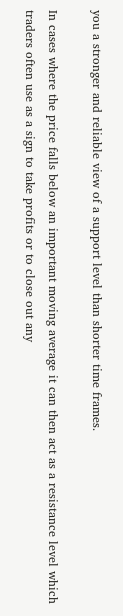you a stronger and reliable view of a support level than shorter time frames.

In cases where the price falls below an important moving average it can then act as a resistance level which traders often use as a sign to take profits or to close out any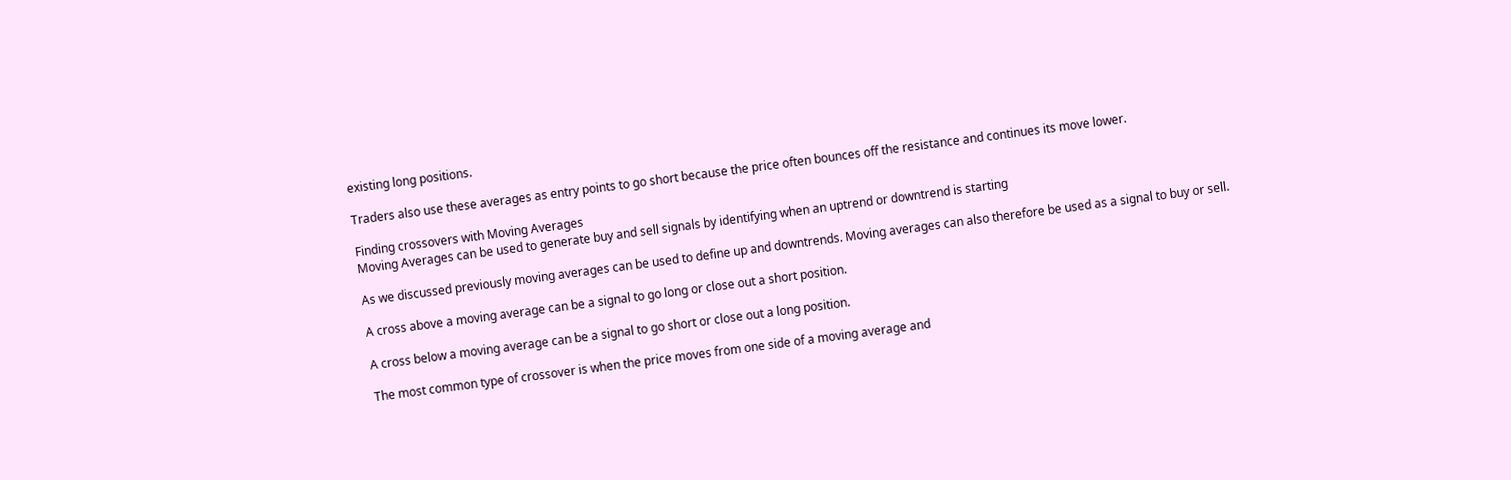existing long positions.

Traders also use these averages as entry points to go short because the price often bounces off the resistance and continues its move lower.

Finding crossovers with Moving Averages
Moving Averages can be used to generate buy and sell signals by identifying when an uptrend or downtrend is starting

As we discussed previously moving averages can be used to define up and downtrends. Moving averages can also therefore be used as a signal to buy or sell.

A cross above a moving average can be a signal to go long or close out a short position.

A cross below a moving average can be a signal to go short or close out a long position.

The most common type of crossover is when the price moves from one side of a moving average and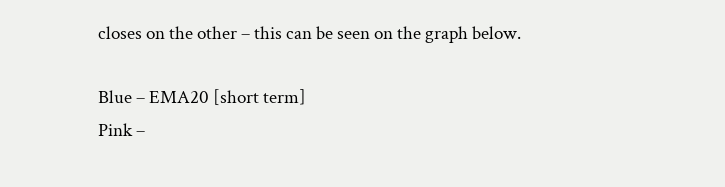closes on the other – this can be seen on the graph below.

Blue – EMA20 [short term]
Pink –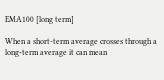EMA100 [long term]

When a short-term average crosses through a long-term average it can mean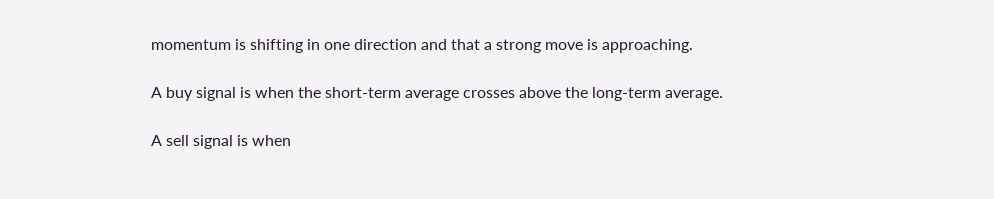momentum is shifting in one direction and that a strong move is approaching.

A buy signal is when the short-term average crosses above the long-term average.

A sell signal is when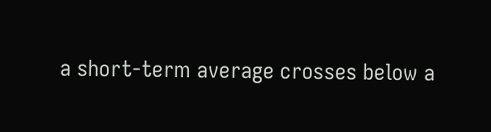a short-term average crosses below a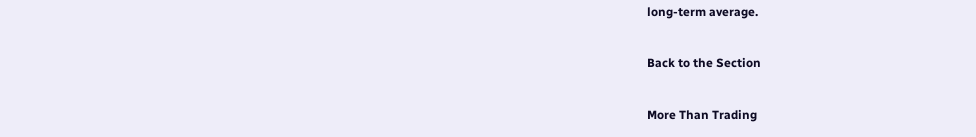long-term average.

Back to the Section

More Than Trading